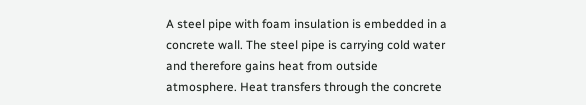A steel pipe with foam insulation is embedded in a concrete wall. The steel pipe is carrying cold water and therefore gains heat from outside atmosphere. Heat transfers through the concrete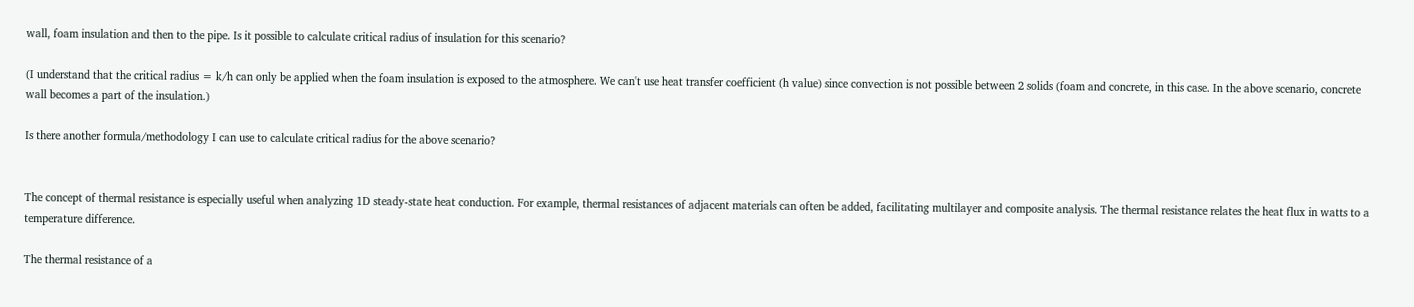wall, foam insulation and then to the pipe. Is it possible to calculate critical radius of insulation for this scenario?

(I understand that the critical radius = k/h can only be applied when the foam insulation is exposed to the atmosphere. We can't use heat transfer coefficient (h value) since convection is not possible between 2 solids (foam and concrete, in this case. In the above scenario, concrete wall becomes a part of the insulation.)

Is there another formula/methodology I can use to calculate critical radius for the above scenario?


The concept of thermal resistance is especially useful when analyzing 1D steady-state heat conduction. For example, thermal resistances of adjacent materials can often be added, facilitating multilayer and composite analysis. The thermal resistance relates the heat flux in watts to a temperature difference.

The thermal resistance of a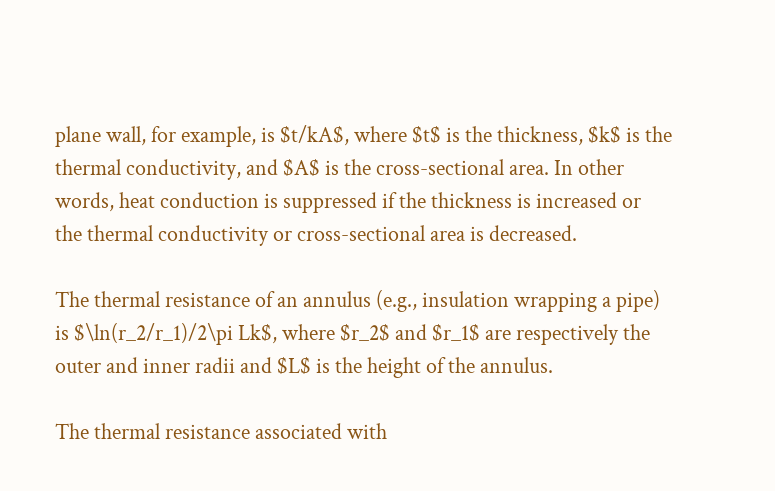plane wall, for example, is $t/kA$, where $t$ is the thickness, $k$ is the thermal conductivity, and $A$ is the cross-sectional area. In other words, heat conduction is suppressed if the thickness is increased or the thermal conductivity or cross-sectional area is decreased.

The thermal resistance of an annulus (e.g., insulation wrapping a pipe) is $\ln(r_2/r_1)/2\pi Lk$, where $r_2$ and $r_1$ are respectively the outer and inner radii and $L$ is the height of the annulus.

The thermal resistance associated with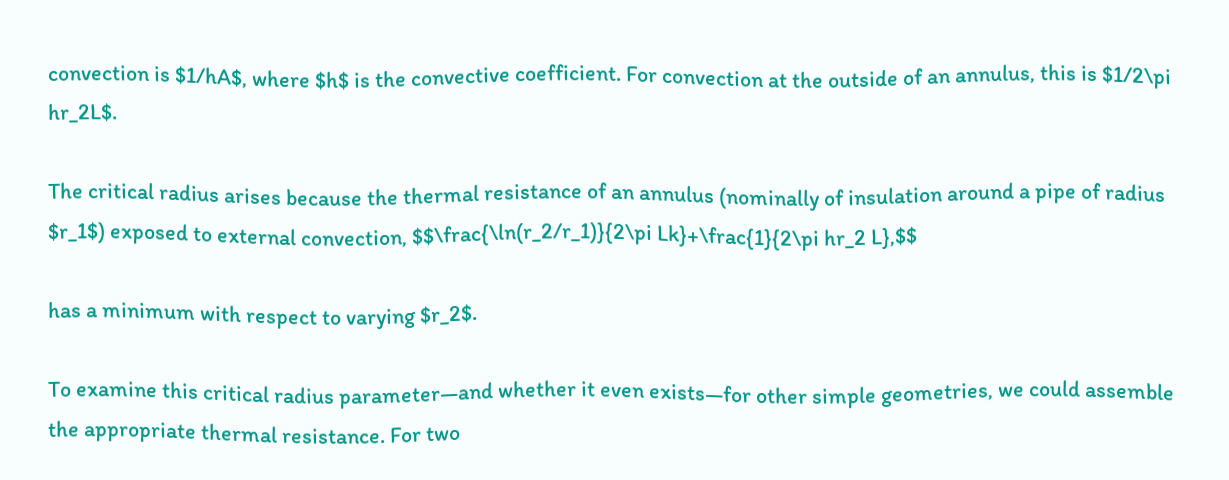convection is $1/hA$, where $h$ is the convective coefficient. For convection at the outside of an annulus, this is $1/2\pi hr_2L$.

The critical radius arises because the thermal resistance of an annulus (nominally of insulation around a pipe of radius $r_1$) exposed to external convection, $$\frac{\ln(r_2/r_1)}{2\pi Lk}+\frac{1}{2\pi hr_2 L},$$

has a minimum with respect to varying $r_2$.

To examine this critical radius parameter—and whether it even exists—for other simple geometries, we could assemble the appropriate thermal resistance. For two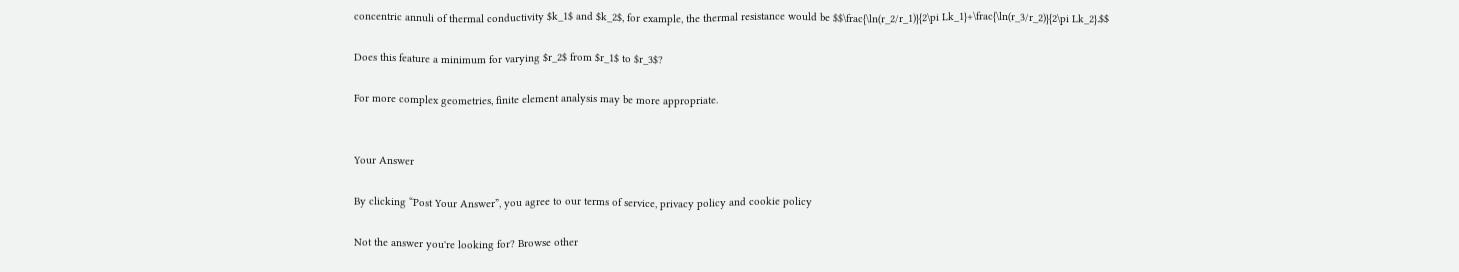concentric annuli of thermal conductivity $k_1$ and $k_2$, for example, the thermal resistance would be $$\frac{\ln(r_2/r_1)}{2\pi Lk_1}+\frac{\ln(r_3/r_2)}{2\pi Lk_2}.$$

Does this feature a minimum for varying $r_2$ from $r_1$ to $r_3$?

For more complex geometries, finite element analysis may be more appropriate.


Your Answer

By clicking “Post Your Answer”, you agree to our terms of service, privacy policy and cookie policy

Not the answer you're looking for? Browse other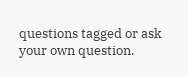questions tagged or ask your own question.